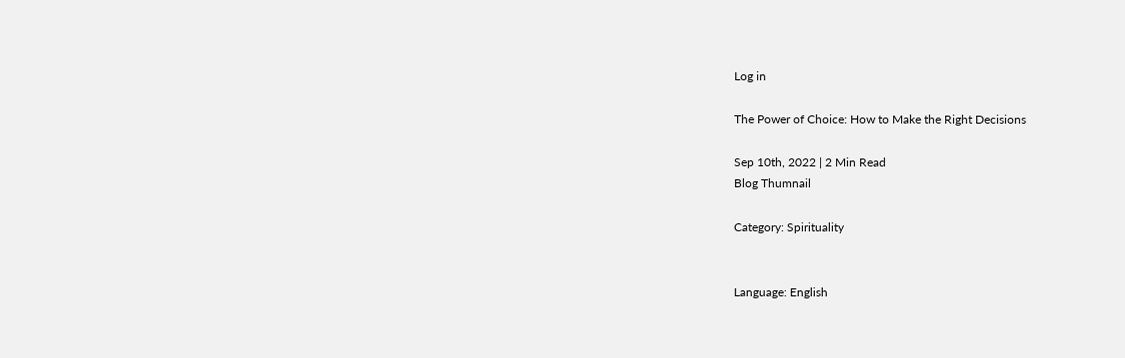Log in

The Power of Choice: How to Make the Right Decisions

Sep 10th, 2022 | 2 Min Read
Blog Thumnail

Category: Spirituality


Language: English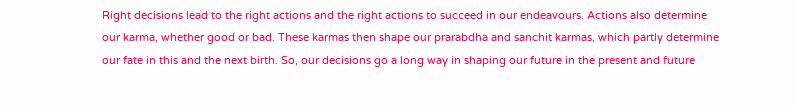Right decisions lead to the right actions and the right actions to succeed in our endeavours. Actions also determine our karma, whether good or bad. These karmas then shape our prarabdha and sanchit karmas, which partly determine our fate in this and the next birth. So, our decisions go a long way in shaping our future in the present and future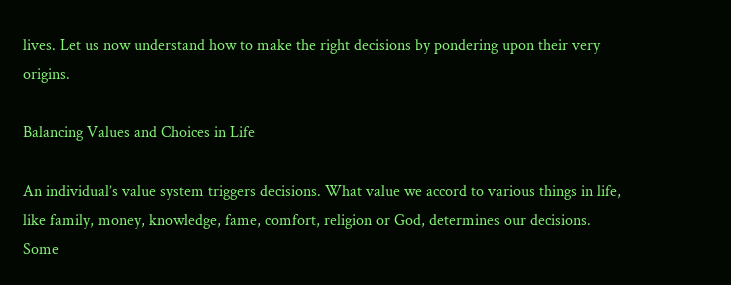lives. Let us now understand how to make the right decisions by pondering upon their very origins.

Balancing Values and Choices in Life

An individual’s value system triggers decisions. What value we accord to various things in life, like family, money, knowledge, fame, comfort, religion or God, determines our decisions. Some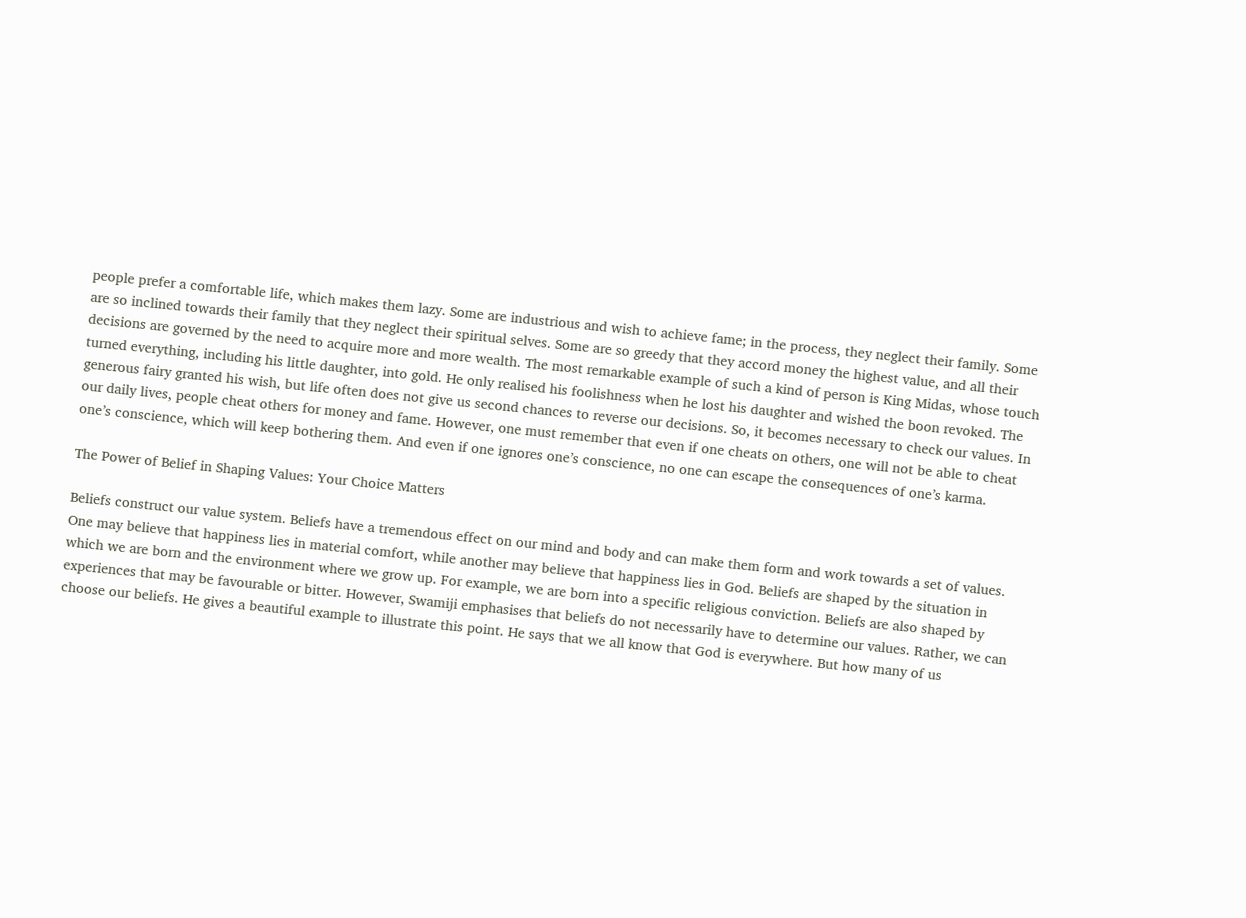people prefer a comfortable life, which makes them lazy. Some are industrious and wish to achieve fame; in the process, they neglect their family. Some are so inclined towards their family that they neglect their spiritual selves. Some are so greedy that they accord money the highest value, and all their decisions are governed by the need to acquire more and more wealth. The most remarkable example of such a kind of person is King Midas, whose touch turned everything, including his little daughter, into gold. He only realised his foolishness when he lost his daughter and wished the boon revoked. The generous fairy granted his wish, but life often does not give us second chances to reverse our decisions. So, it becomes necessary to check our values. In our daily lives, people cheat others for money and fame. However, one must remember that even if one cheats on others, one will not be able to cheat one’s conscience, which will keep bothering them. And even if one ignores one’s conscience, no one can escape the consequences of one’s karma.

The Power of Belief in Shaping Values: Your Choice Matters

Beliefs construct our value system. Beliefs have a tremendous effect on our mind and body and can make them form and work towards a set of values. One may believe that happiness lies in material comfort, while another may believe that happiness lies in God. Beliefs are shaped by the situation in which we are born and the environment where we grow up. For example, we are born into a specific religious conviction. Beliefs are also shaped by experiences that may be favourable or bitter. However, Swamiji emphasises that beliefs do not necessarily have to determine our values. Rather, we can choose our beliefs. He gives a beautiful example to illustrate this point. He says that we all know that God is everywhere. But how many of us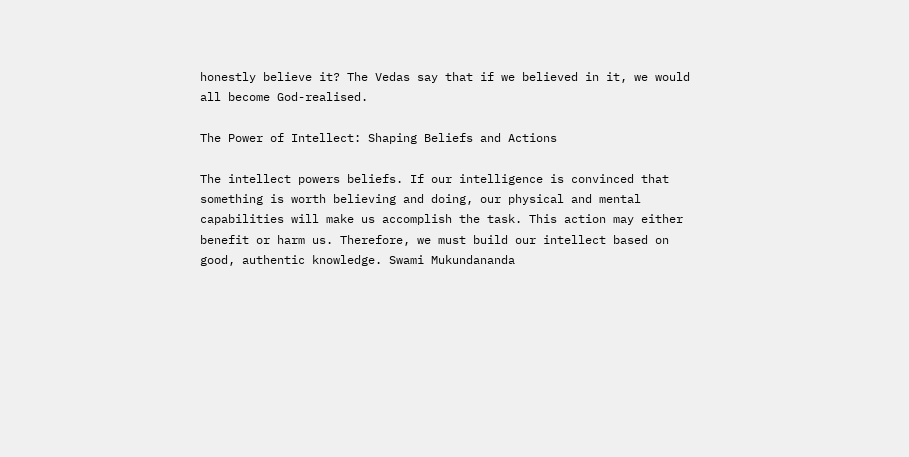honestly believe it? The Vedas say that if we believed in it, we would all become God-realised.

The Power of Intellect: Shaping Beliefs and Actions

The intellect powers beliefs. If our intelligence is convinced that something is worth believing and doing, our physical and mental capabilities will make us accomplish the task. This action may either benefit or harm us. Therefore, we must build our intellect based on good, authentic knowledge. Swami Mukundananda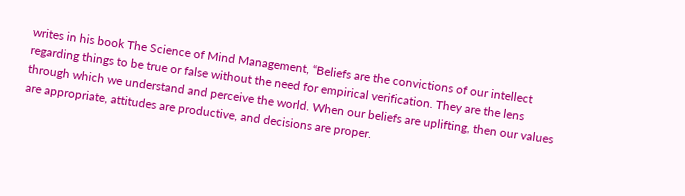writes in his book The Science of Mind Management, “Beliefs are the convictions of our intellect regarding things to be true or false without the need for empirical verification. They are the lens through which we understand and perceive the world. When our beliefs are uplifting, then our values are appropriate, attitudes are productive, and decisions are proper.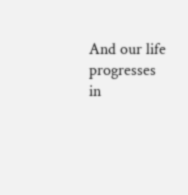And our life progresses in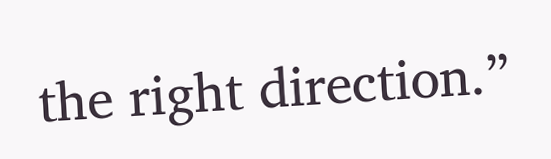the right direction.”